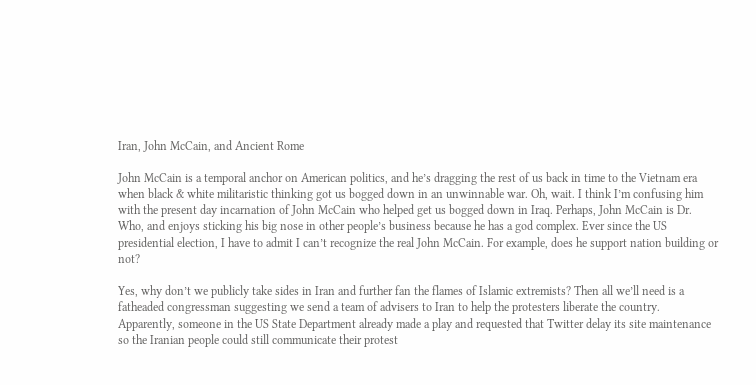Iran, John McCain, and Ancient Rome

John McCain is a temporal anchor on American politics, and he’s dragging the rest of us back in time to the Vietnam era when black & white militaristic thinking got us bogged down in an unwinnable war. Oh, wait. I think I’m confusing him with the present day incarnation of John McCain who helped get us bogged down in Iraq. Perhaps, John McCain is Dr. Who, and enjoys sticking his big nose in other people’s business because he has a god complex. Ever since the US presidential election, I have to admit I can’t recognize the real John McCain. For example, does he support nation building or not?

Yes, why don’t we publicly take sides in Iran and further fan the flames of Islamic extremists? Then all we’ll need is a fatheaded congressman suggesting we send a team of advisers to Iran to help the protesters liberate the country. Apparently, someone in the US State Department already made a play and requested that Twitter delay its site maintenance so the Iranian people could still communicate their protest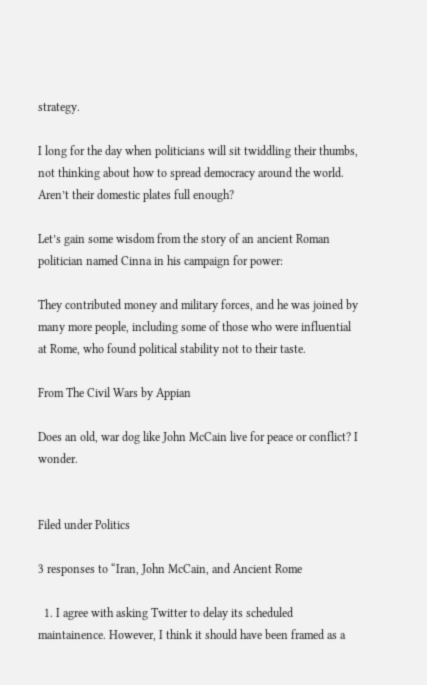strategy.

I long for the day when politicians will sit twiddling their thumbs, not thinking about how to spread democracy around the world. Aren’t their domestic plates full enough?

Let’s gain some wisdom from the story of an ancient Roman politician named Cinna in his campaign for power:

They contributed money and military forces, and he was joined by many more people, including some of those who were influential at Rome, who found political stability not to their taste.

From The Civil Wars by Appian

Does an old, war dog like John McCain live for peace or conflict? I wonder.


Filed under Politics

3 responses to “Iran, John McCain, and Ancient Rome

  1. I agree with asking Twitter to delay its scheduled maintainence. However, I think it should have been framed as a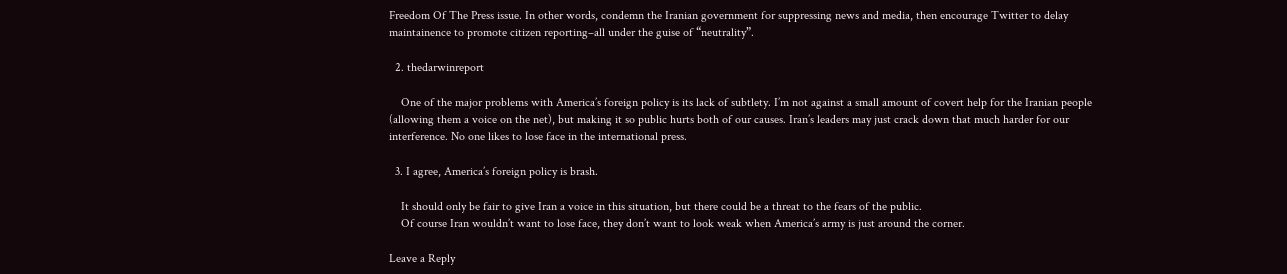Freedom Of The Press issue. In other words, condemn the Iranian government for suppressing news and media, then encourage Twitter to delay maintainence to promote citizen reporting–all under the guise of “neutrality”.

  2. thedarwinreport

    One of the major problems with America’s foreign policy is its lack of subtlety. I’m not against a small amount of covert help for the Iranian people (allowing them a voice on the net), but making it so public hurts both of our causes. Iran’s leaders may just crack down that much harder for our interference. No one likes to lose face in the international press.

  3. I agree, America’s foreign policy is brash.

    It should only be fair to give Iran a voice in this situation, but there could be a threat to the fears of the public.
    Of course Iran wouldn’t want to lose face, they don’t want to look weak when America’s army is just around the corner.

Leave a Reply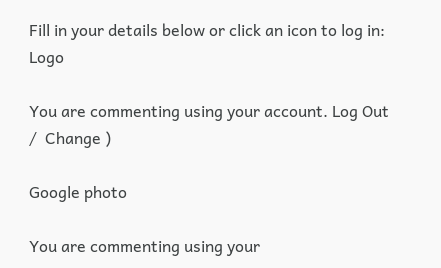Fill in your details below or click an icon to log in: Logo

You are commenting using your account. Log Out /  Change )

Google photo

You are commenting using your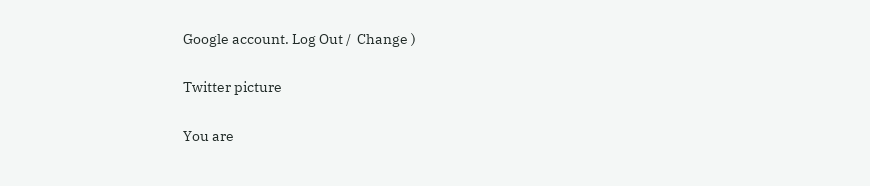Google account. Log Out /  Change )

Twitter picture

You are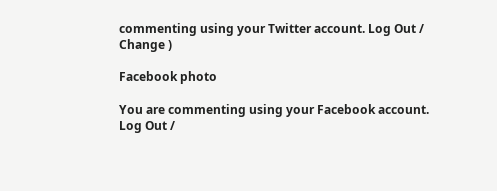commenting using your Twitter account. Log Out /  Change )

Facebook photo

You are commenting using your Facebook account. Log Out /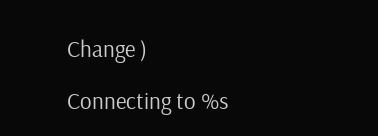Change )

Connecting to %s